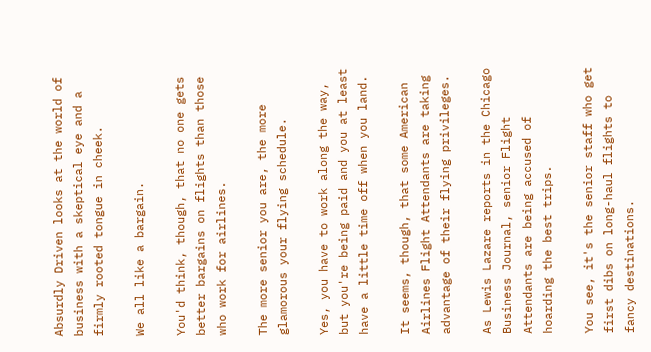Absurdly Driven looks at the world of business with a skeptical eye and a firmly rooted tongue in cheek.

We all like a bargain.

You'd think, though, that no one gets better bargains on flights than those who work for airlines.

The more senior you are, the more glamorous your flying schedule.

Yes, you have to work along the way, but you're being paid and you at least have a little time off when you land.

It seems, though, that some American Airlines Flight Attendants are taking advantage of their flying privileges.

As Lewis Lazare reports in the Chicago Business Journal, senior Flight Attendants are being accused of hoarding the best trips.

You see, it's the senior staff who get first dibs on long-haul flights to fancy destinations.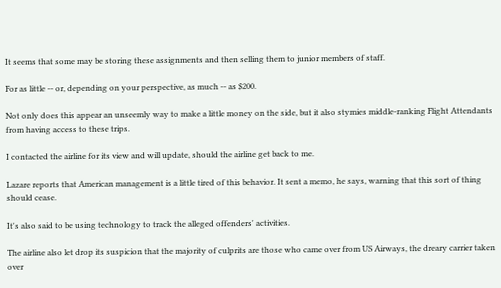It seems that some may be storing these assignments and then selling them to junior members of staff.

For as little -- or, depending on your perspective, as much -- as $200.

Not only does this appear an unseemly way to make a little money on the side, but it also stymies middle-ranking Flight Attendants from having access to these trips.

I contacted the airline for its view and will update, should the airline get back to me.

Lazare reports that American management is a little tired of this behavior. It sent a memo, he says, warning that this sort of thing should cease.

It's also said to be using technology to track the alleged offenders' activities.

The airline also let drop its suspicion that the majority of culprits are those who came over from US Airways, the dreary carrier taken over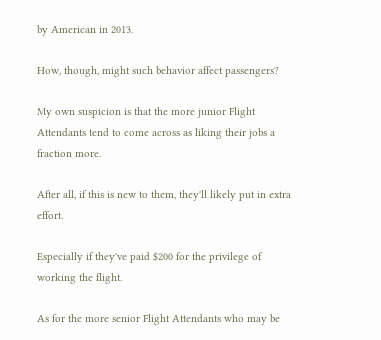by American in 2013.

How, though, might such behavior affect passengers?

My own suspicion is that the more junior Flight Attendants tend to come across as liking their jobs a fraction more.

After all, if this is new to them, they'll likely put in extra effort.

Especially if they've paid $200 for the privilege of working the flight.

As for the more senior Flight Attendants who may be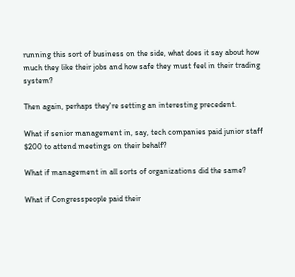running this sort of business on the side, what does it say about how much they like their jobs and how safe they must feel in their trading system?

Then again, perhaps they're setting an interesting precedent.

What if senior management in, say, tech companies paid junior staff $200 to attend meetings on their behalf?

What if management in all sorts of organizations did the same?

What if Congresspeople paid their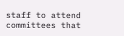staff to attend committees that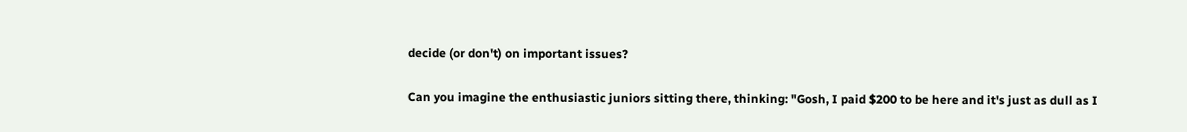decide (or don't) on important issues?

Can you imagine the enthusiastic juniors sitting there, thinking: "Gosh, I paid $200 to be here and it's just as dull as I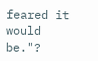feared it would be."?